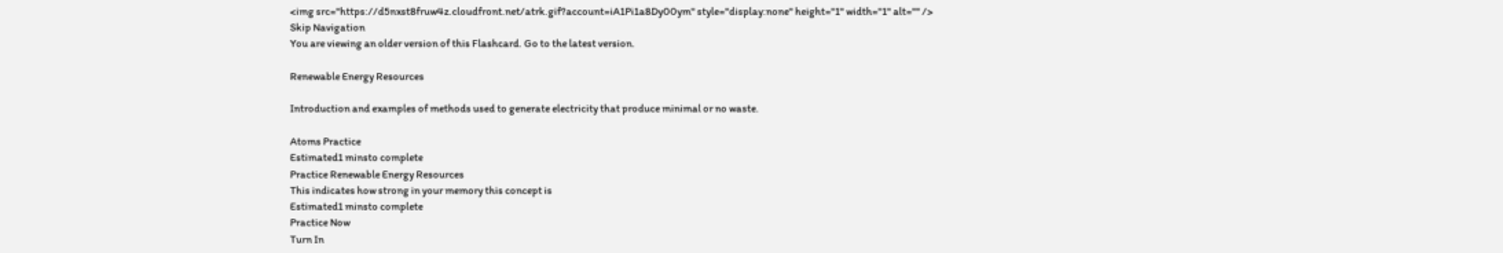<img src="https://d5nxst8fruw4z.cloudfront.net/atrk.gif?account=iA1Pi1a8Dy00ym" style="display:none" height="1" width="1" alt="" />
Skip Navigation
You are viewing an older version of this Flashcard. Go to the latest version.

Renewable Energy Resources

Introduction and examples of methods used to generate electricity that produce minimal or no waste.

Atoms Practice
Estimated1 minsto complete
Practice Renewable Energy Resources
This indicates how strong in your memory this concept is
Estimated1 minsto complete
Practice Now
Turn In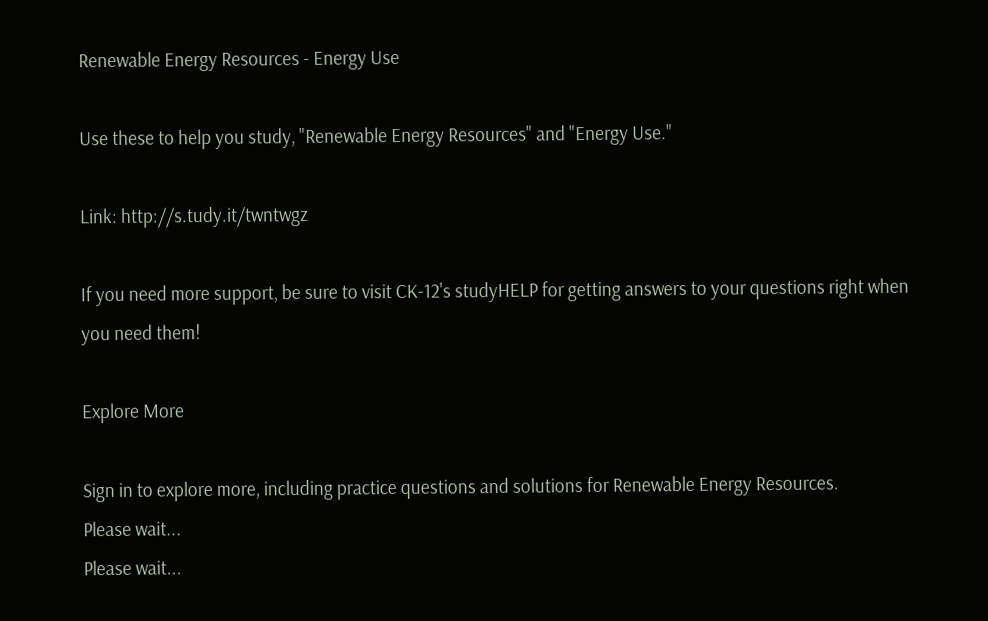Renewable Energy Resources - Energy Use

Use these to help you study, "Renewable Energy Resources" and "Energy Use."

Link: http://s.tudy.it/twntwgz

If you need more support, be sure to visit CK-12's studyHELP for getting answers to your questions right when you need them!

Explore More

Sign in to explore more, including practice questions and solutions for Renewable Energy Resources.
Please wait...
Please wait...